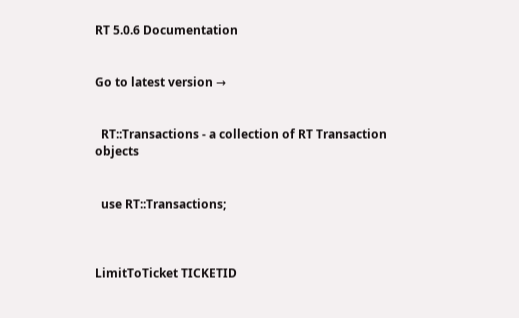RT 5.0.6 Documentation


Go to latest version →


  RT::Transactions - a collection of RT Transaction objects


  use RT::Transactions;



LimitToTicket TICKETID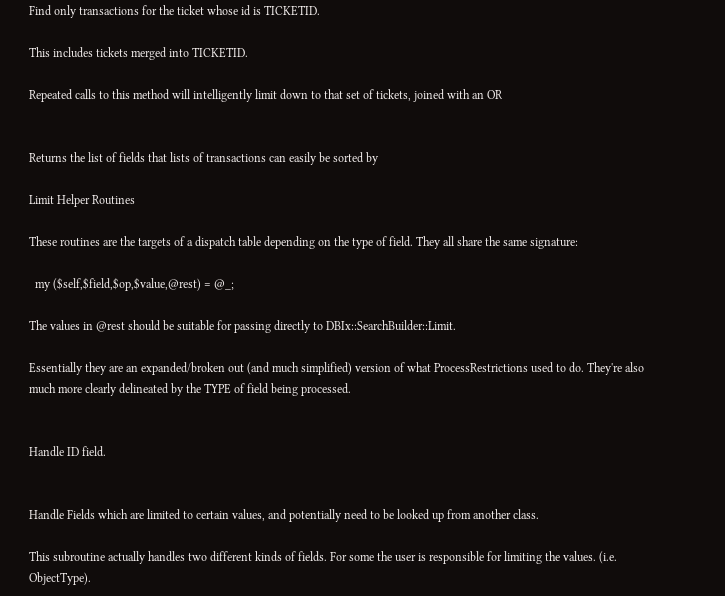Find only transactions for the ticket whose id is TICKETID.

This includes tickets merged into TICKETID.

Repeated calls to this method will intelligently limit down to that set of tickets, joined with an OR


Returns the list of fields that lists of transactions can easily be sorted by

Limit Helper Routines

These routines are the targets of a dispatch table depending on the type of field. They all share the same signature:

  my ($self,$field,$op,$value,@rest) = @_;

The values in @rest should be suitable for passing directly to DBIx::SearchBuilder::Limit.

Essentially they are an expanded/broken out (and much simplified) version of what ProcessRestrictions used to do. They're also much more clearly delineated by the TYPE of field being processed.


Handle ID field.


Handle Fields which are limited to certain values, and potentially need to be looked up from another class.

This subroutine actually handles two different kinds of fields. For some the user is responsible for limiting the values. (i.e. ObjectType).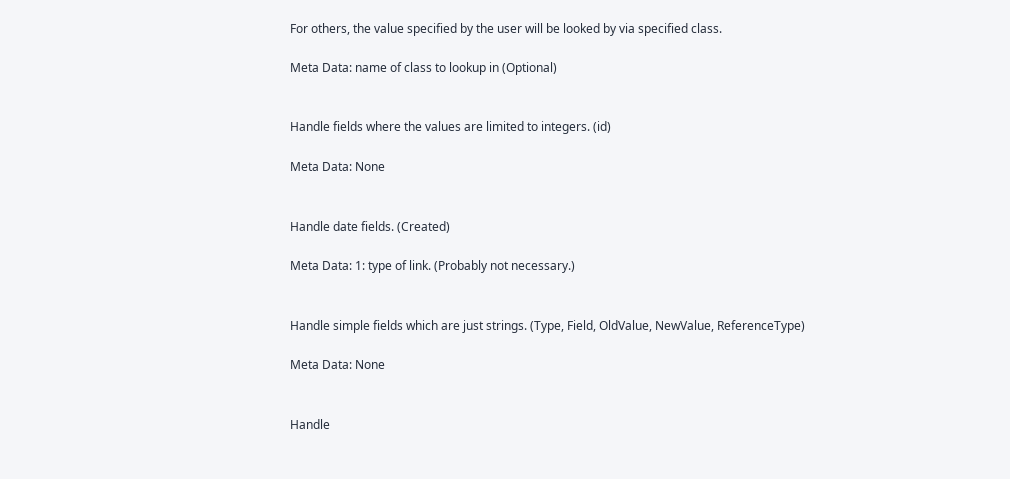For others, the value specified by the user will be looked by via specified class.

Meta Data: name of class to lookup in (Optional)


Handle fields where the values are limited to integers. (id)

Meta Data: None


Handle date fields. (Created)

Meta Data: 1: type of link. (Probably not necessary.)


Handle simple fields which are just strings. (Type, Field, OldValue, NewValue, ReferenceType)

Meta Data: None


Handle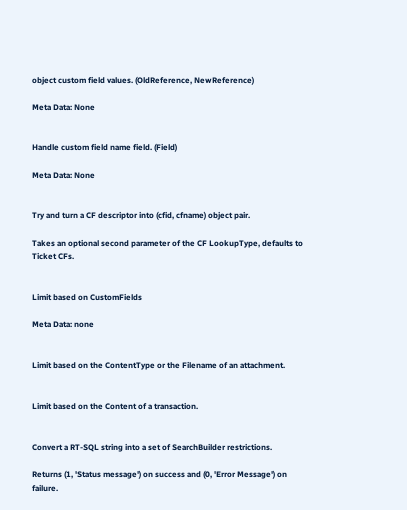object custom field values. (OldReference, NewReference)

Meta Data: None


Handle custom field name field. (Field)

Meta Data: None


Try and turn a CF descriptor into (cfid, cfname) object pair.

Takes an optional second parameter of the CF LookupType, defaults to Ticket CFs.


Limit based on CustomFields

Meta Data: none


Limit based on the ContentType or the Filename of an attachment.


Limit based on the Content of a transaction.


Convert a RT-SQL string into a set of SearchBuilder restrictions.

Returns (1, 'Status message') on success and (0, 'Error Message') on failure.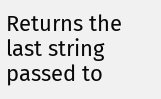Returns the last string passed to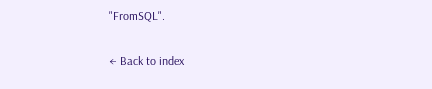"FromSQL".

← Back to index